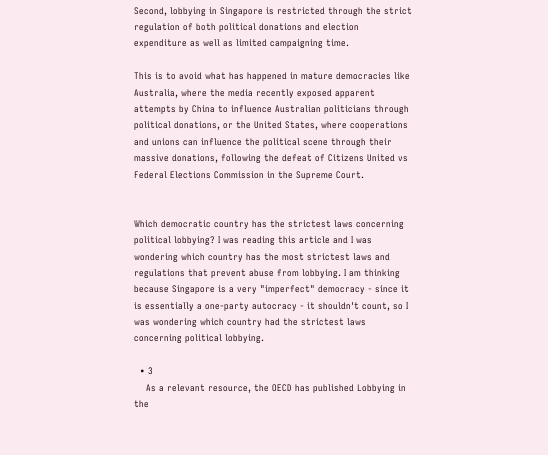Second, lobbying in Singapore is restricted through the strict regulation of both political donations and election expenditure as well as limited campaigning time.

This is to avoid what has happened in mature democracies like Australia, where the media recently exposed apparent attempts by China to influence Australian politicians through political donations, or the United States, where cooperations and unions can influence the political scene through their massive donations, following the defeat of Citizens United vs Federal Elections Commission in the Supreme Court.


Which democratic country has the strictest laws concerning political lobbying? I was reading this article and I was wondering which country has the most strictest laws and regulations that prevent abuse from lobbying. I am thinking because Singapore is a very "imperfect" democracy - since it is essentially a one-party autocracy - it shouldn't count, so I was wondering which country had the strictest laws concerning political lobbying.

  • 3
    As a relevant resource, the OECD has published Lobbying in the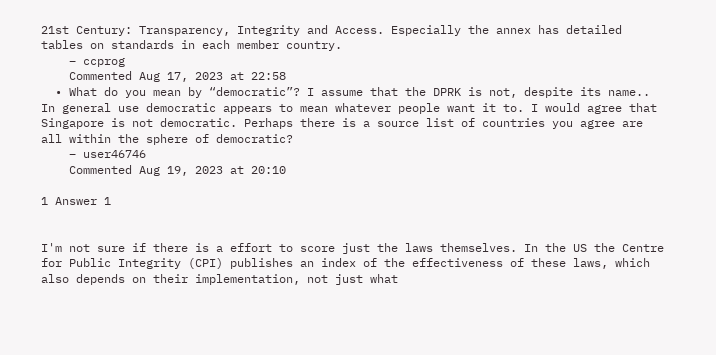21st Century: Transparency, Integrity and Access. Especially the annex has detailed tables on standards in each member country.
    – ccprog
    Commented Aug 17, 2023 at 22:58
  • What do you mean by “democratic”? I assume that the DPRK is not, despite its name.. In general use democratic appears to mean whatever people want it to. I would agree that Singapore is not democratic. Perhaps there is a source list of countries you agree are all within the sphere of democratic?
    – user46746
    Commented Aug 19, 2023 at 20:10

1 Answer 1


I'm not sure if there is a effort to score just the laws themselves. In the US the Centre for Public Integrity (CPI) publishes an index of the effectiveness of these laws, which also depends on their implementation, not just what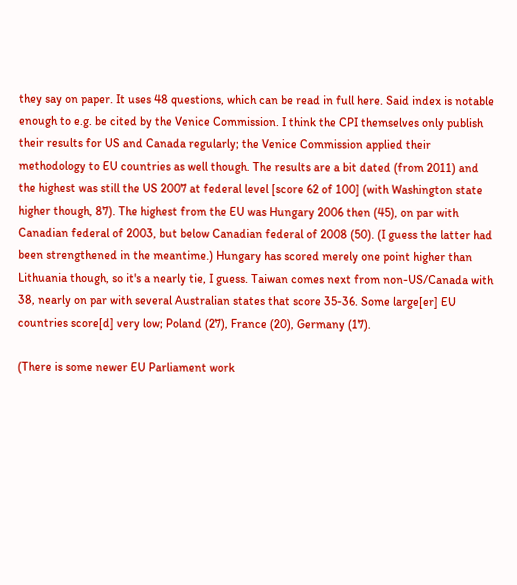they say on paper. It uses 48 questions, which can be read in full here. Said index is notable enough to e.g. be cited by the Venice Commission. I think the CPI themselves only publish their results for US and Canada regularly; the Venice Commission applied their methodology to EU countries as well though. The results are a bit dated (from 2011) and the highest was still the US 2007 at federal level [score 62 of 100] (with Washington state higher though, 87). The highest from the EU was Hungary 2006 then (45), on par with Canadian federal of 2003, but below Canadian federal of 2008 (50). (I guess the latter had been strengthened in the meantime.) Hungary has scored merely one point higher than Lithuania though, so it's a nearly tie, I guess. Taiwan comes next from non-US/Canada with 38, nearly on par with several Australian states that score 35-36. Some large[er] EU countries score[d] very low; Poland (27), France (20), Germany (17).

(There is some newer EU Parliament work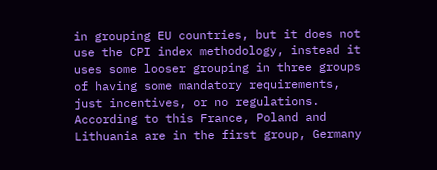in grouping EU countries, but it does not use the CPI index methodology, instead it uses some looser grouping in three groups of having some mandatory requirements, just incentives, or no regulations. According to this France, Poland and Lithuania are in the first group, Germany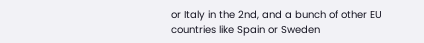or Italy in the 2nd, and a bunch of other EU countries like Spain or Sweden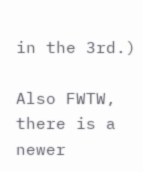in the 3rd.)

Also FWTW, there is a newer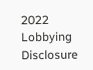2022 Lobbying Disclosure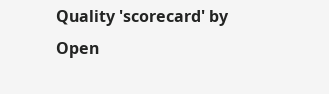Quality 'scorecard' by Open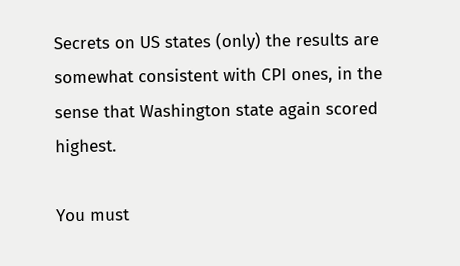Secrets on US states (only) the results are somewhat consistent with CPI ones, in the sense that Washington state again scored highest.

You must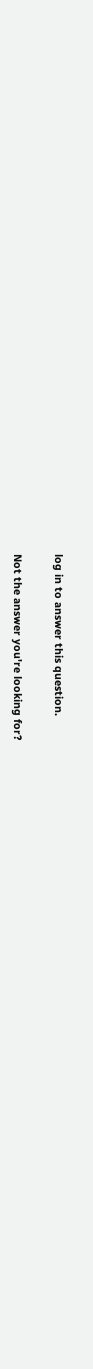log in to answer this question.

Not the answer you're looking for?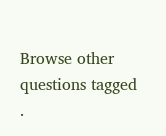Browse other questions tagged .